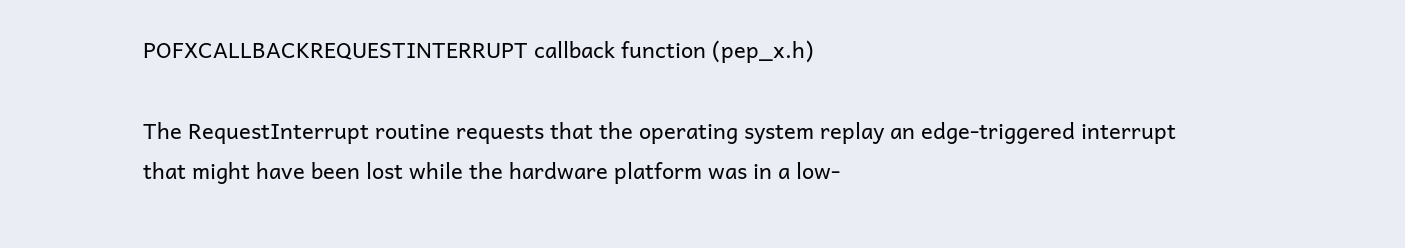POFXCALLBACKREQUESTINTERRUPT callback function (pep_x.h)

The RequestInterrupt routine requests that the operating system replay an edge-triggered interrupt that might have been lost while the hardware platform was in a low-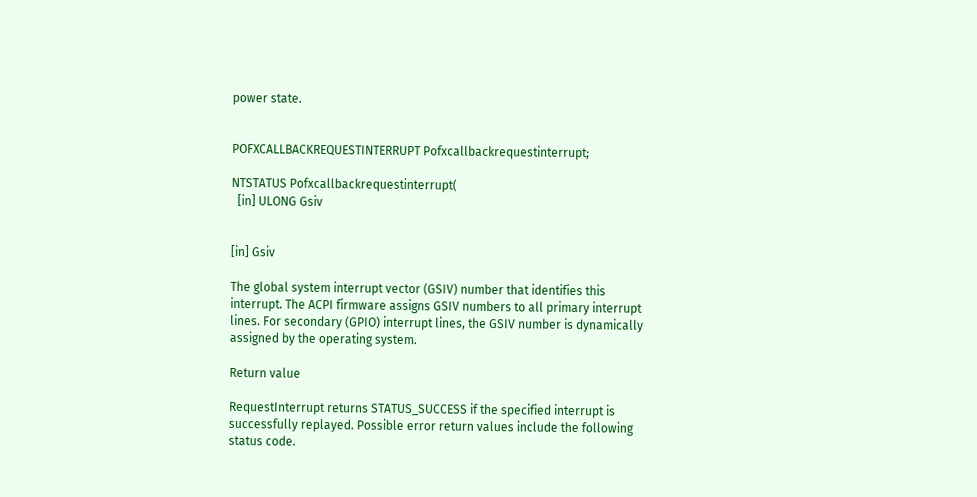power state.


POFXCALLBACKREQUESTINTERRUPT Pofxcallbackrequestinterrupt;

NTSTATUS Pofxcallbackrequestinterrupt(
  [in] ULONG Gsiv


[in] Gsiv

The global system interrupt vector (GSIV) number that identifies this interrupt. The ACPI firmware assigns GSIV numbers to all primary interrupt lines. For secondary (GPIO) interrupt lines, the GSIV number is dynamically assigned by the operating system.

Return value

RequestInterrupt returns STATUS_SUCCESS if the specified interrupt is successfully replayed. Possible error return values include the following status code.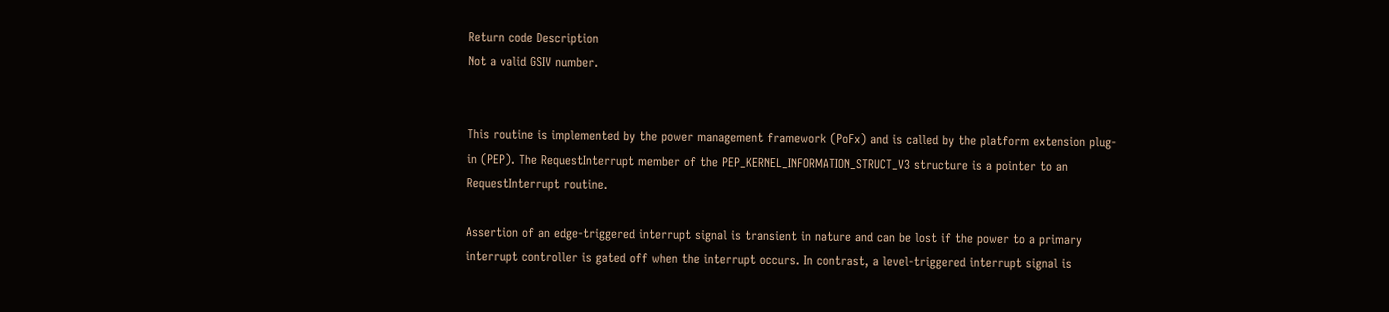Return code Description
Not a valid GSIV number.


This routine is implemented by the power management framework (PoFx) and is called by the platform extension plug-in (PEP). The RequestInterrupt member of the PEP_KERNEL_INFORMATION_STRUCT_V3 structure is a pointer to an RequestInterrupt routine.

Assertion of an edge-triggered interrupt signal is transient in nature and can be lost if the power to a primary interrupt controller is gated off when the interrupt occurs. In contrast, a level-triggered interrupt signal is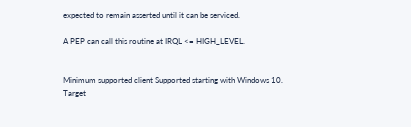expected to remain asserted until it can be serviced.

A PEP can call this routine at IRQL <= HIGH_LEVEL.


Minimum supported client Supported starting with Windows 10.
Target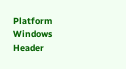Platform Windows
Header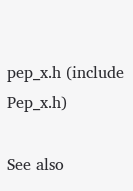pep_x.h (include Pep_x.h)

See also